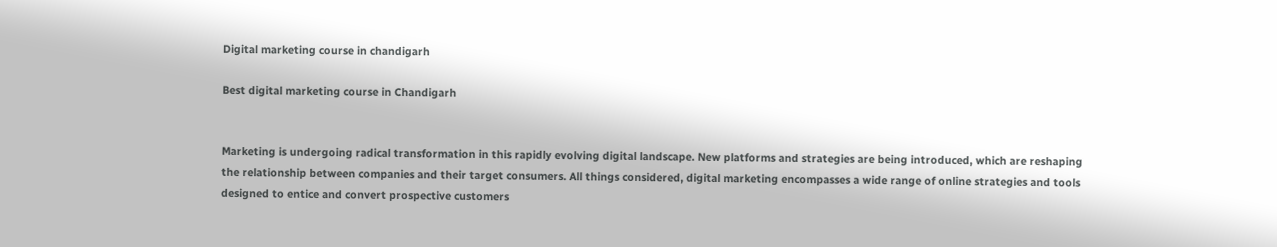Digital marketing course in chandigarh

Best digital marketing course in Chandigarh


Marketing is undergoing radical transformation in this rapidly evolving digital landscape. New platforms and strategies are being introduced, which are reshaping the relationship between companies and their target consumers. All things considered, digital marketing encompasses a wide range of online strategies and tools designed to entice and convert prospective customers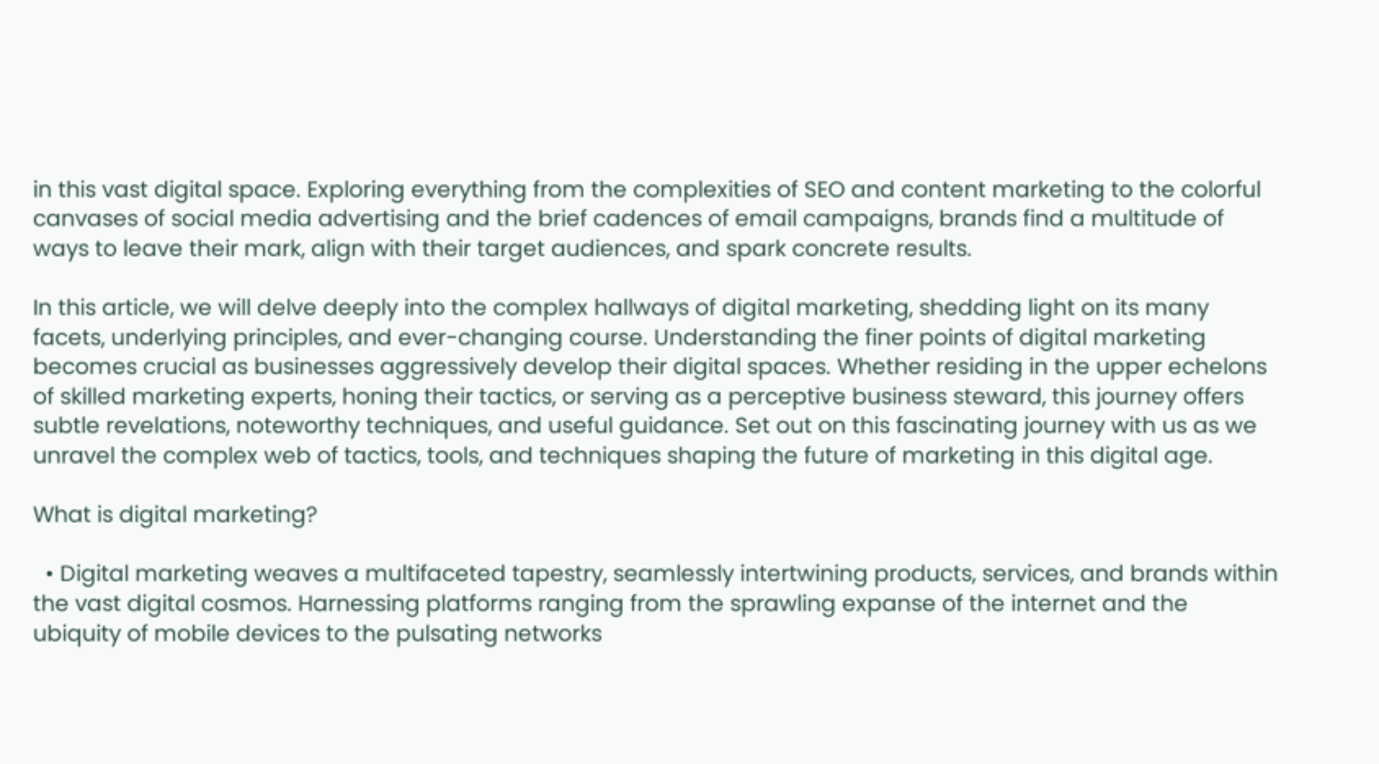in this vast digital space. Exploring everything from the complexities of SEO and content marketing to the colorful canvases of social media advertising and the brief cadences of email campaigns, brands find a multitude of ways to leave their mark, align with their target audiences, and spark concrete results.

In this article, we will delve deeply into the complex hallways of digital marketing, shedding light on its many facets, underlying principles, and ever-changing course. Understanding the finer points of digital marketing becomes crucial as businesses aggressively develop their digital spaces. Whether residing in the upper echelons of skilled marketing experts, honing their tactics, or serving as a perceptive business steward, this journey offers subtle revelations, noteworthy techniques, and useful guidance. Set out on this fascinating journey with us as we unravel the complex web of tactics, tools, and techniques shaping the future of marketing in this digital age.

What is digital marketing?

  • Digital marketing weaves a multifaceted tapestry, seamlessly intertwining products, services, and brands within the vast digital cosmos. Harnessing platforms ranging from the sprawling expanse of the internet and the ubiquity of mobile devices to the pulsating networks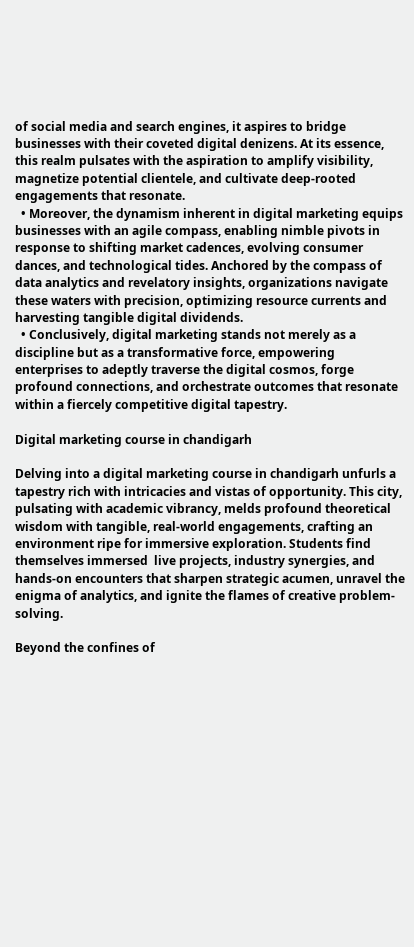of social media and search engines, it aspires to bridge businesses with their coveted digital denizens. At its essence, this realm pulsates with the aspiration to amplify visibility, magnetize potential clientele, and cultivate deep-rooted engagements that resonate.
  • Moreover, the dynamism inherent in digital marketing equips businesses with an agile compass, enabling nimble pivots in response to shifting market cadences, evolving consumer dances, and technological tides. Anchored by the compass of data analytics and revelatory insights, organizations navigate these waters with precision, optimizing resource currents and harvesting tangible digital dividends.
  • Conclusively, digital marketing stands not merely as a discipline but as a transformative force, empowering enterprises to adeptly traverse the digital cosmos, forge profound connections, and orchestrate outcomes that resonate within a fiercely competitive digital tapestry.

Digital marketing course in chandigarh

Delving into a digital marketing course in chandigarh unfurls a tapestry rich with intricacies and vistas of opportunity. This city, pulsating with academic vibrancy, melds profound theoretical wisdom with tangible, real-world engagements, crafting an environment ripe for immersive exploration. Students find themselves immersed  live projects, industry synergies, and hands-on encounters that sharpen strategic acumen, unravel the enigma of analytics, and ignite the flames of creative problem-solving.

Beyond the confines of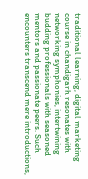traditional learning, digital marketing course in chandigarh resonates with networking symphonies, intertwining budding professionals with seasoned mentors and passionate peers. Such encounters transcend mere introductions,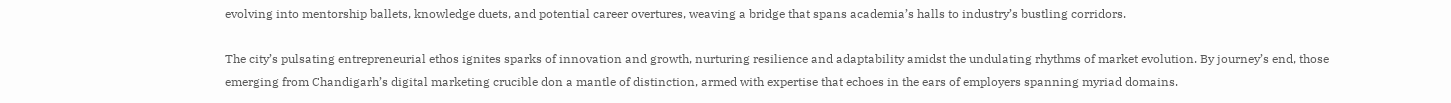evolving into mentorship ballets, knowledge duets, and potential career overtures, weaving a bridge that spans academia’s halls to industry’s bustling corridors.

The city’s pulsating entrepreneurial ethos ignites sparks of innovation and growth, nurturing resilience and adaptability amidst the undulating rhythms of market evolution. By journey’s end, those emerging from Chandigarh’s digital marketing crucible don a mantle of distinction, armed with expertise that echoes in the ears of employers spanning myriad domains.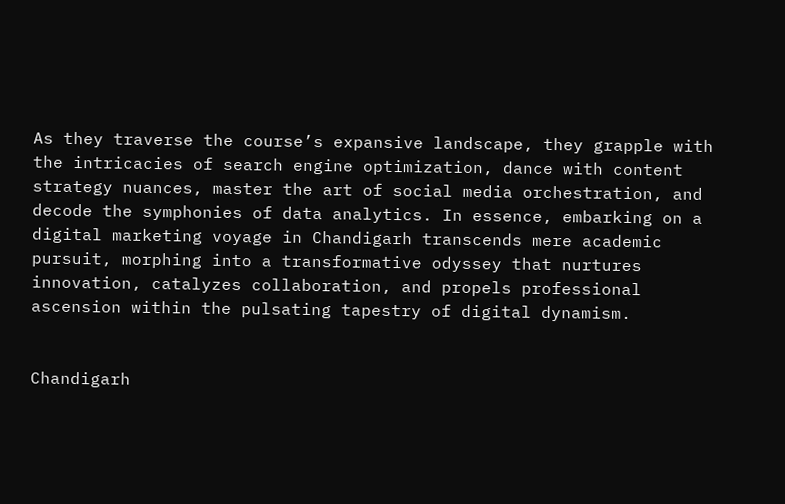As they traverse the course’s expansive landscape, they grapple with the intricacies of search engine optimization, dance with content strategy nuances, master the art of social media orchestration, and decode the symphonies of data analytics. In essence, embarking on a digital marketing voyage in Chandigarh transcends mere academic pursuit, morphing into a transformative odyssey that nurtures innovation, catalyzes collaboration, and propels professional ascension within the pulsating tapestry of digital dynamism.


Chandigarh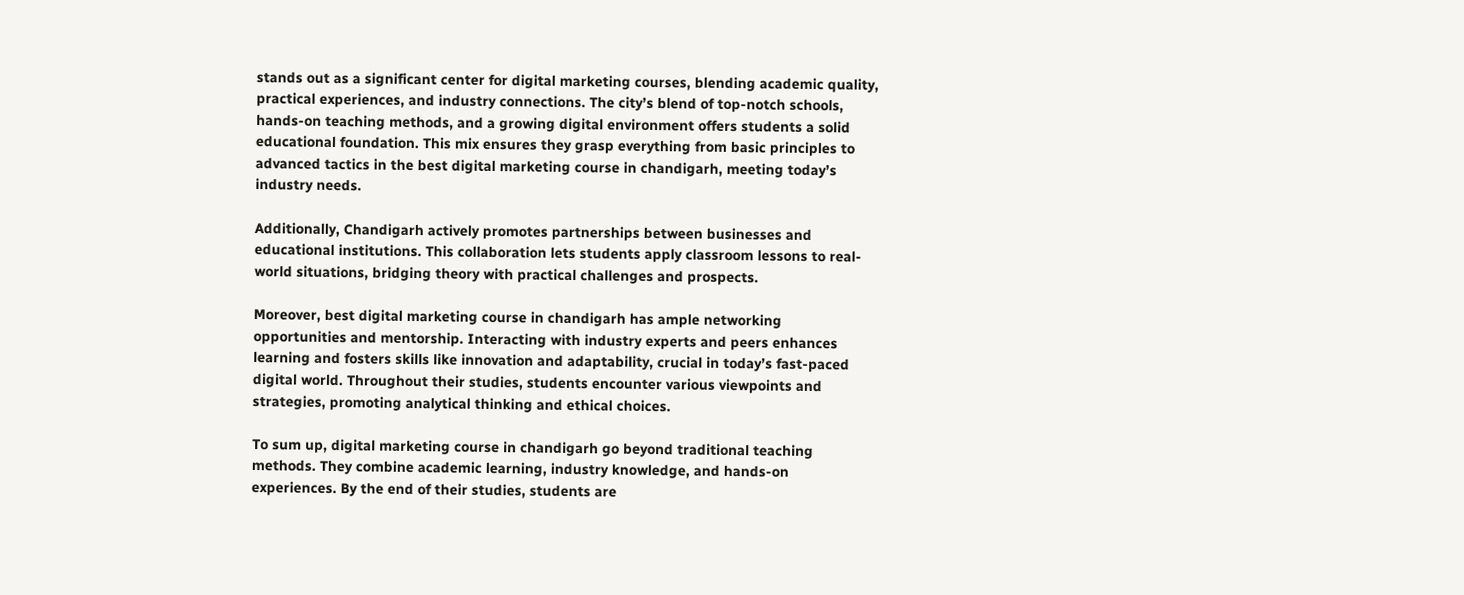stands out as a significant center for digital marketing courses, blending academic quality, practical experiences, and industry connections. The city’s blend of top-notch schools, hands-on teaching methods, and a growing digital environment offers students a solid educational foundation. This mix ensures they grasp everything from basic principles to advanced tactics in the best digital marketing course in chandigarh, meeting today’s industry needs.

Additionally, Chandigarh actively promotes partnerships between businesses and educational institutions. This collaboration lets students apply classroom lessons to real-world situations, bridging theory with practical challenges and prospects.

Moreover, best digital marketing course in chandigarh has ample networking opportunities and mentorship. Interacting with industry experts and peers enhances  learning and fosters skills like innovation and adaptability, crucial in today’s fast-paced digital world. Throughout their studies, students encounter various viewpoints and strategies, promoting analytical thinking and ethical choices.

To sum up, digital marketing course in chandigarh go beyond traditional teaching methods. They combine academic learning, industry knowledge, and hands-on experiences. By the end of their studies, students are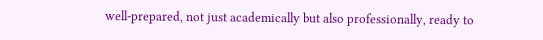well-prepared, not just academically but also professionally, ready to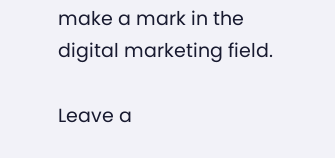make a mark in the digital marketing field.

Leave a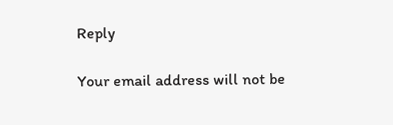Reply

Your email address will not be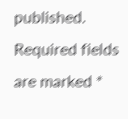published. Required fields are marked *